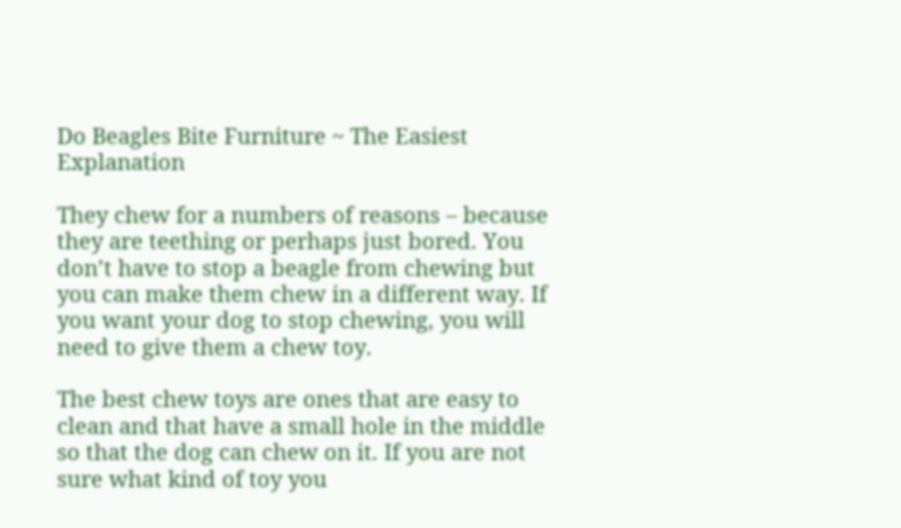Do Beagles Bite Furniture ~ The Easiest Explanation

They chew for a numbers of reasons – because they are teething or perhaps just bored. You don’t have to stop a beagle from chewing but you can make them chew in a different way. If you want your dog to stop chewing, you will need to give them a chew toy.

The best chew toys are ones that are easy to clean and that have a small hole in the middle so that the dog can chew on it. If you are not sure what kind of toy you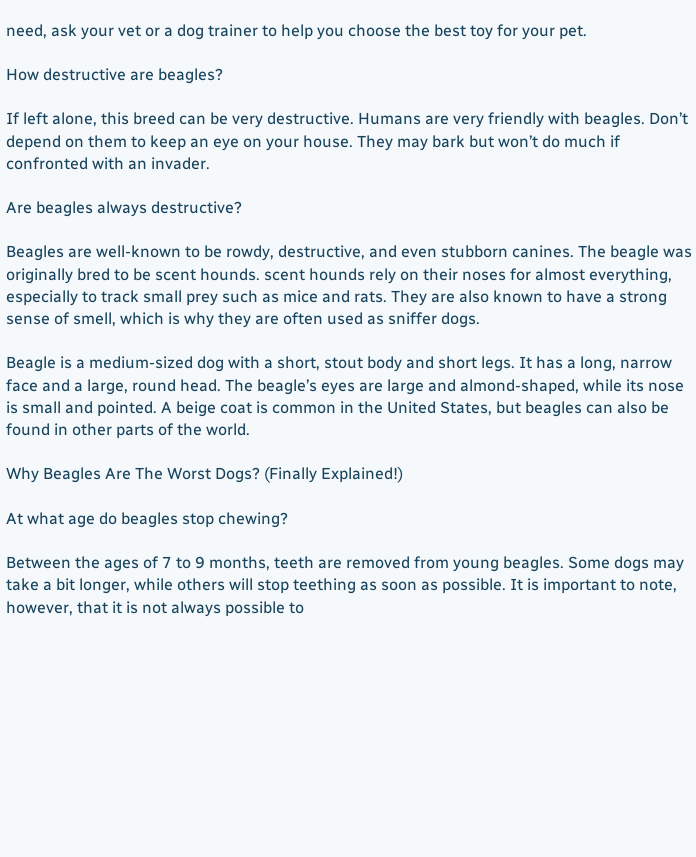need, ask your vet or a dog trainer to help you choose the best toy for your pet.

How destructive are beagles?

If left alone, this breed can be very destructive. Humans are very friendly with beagles. Don’t depend on them to keep an eye on your house. They may bark but won’t do much if confronted with an invader.

Are beagles always destructive?

Beagles are well-known to be rowdy, destructive, and even stubborn canines. The beagle was originally bred to be scent hounds. scent hounds rely on their noses for almost everything, especially to track small prey such as mice and rats. They are also known to have a strong sense of smell, which is why they are often used as sniffer dogs.

Beagle is a medium-sized dog with a short, stout body and short legs. It has a long, narrow face and a large, round head. The beagle’s eyes are large and almond-shaped, while its nose is small and pointed. A beige coat is common in the United States, but beagles can also be found in other parts of the world.

Why Beagles Are The Worst Dogs? (Finally Explained!)

At what age do beagles stop chewing?

Between the ages of 7 to 9 months, teeth are removed from young beagles. Some dogs may take a bit longer, while others will stop teething as soon as possible. It is important to note, however, that it is not always possible to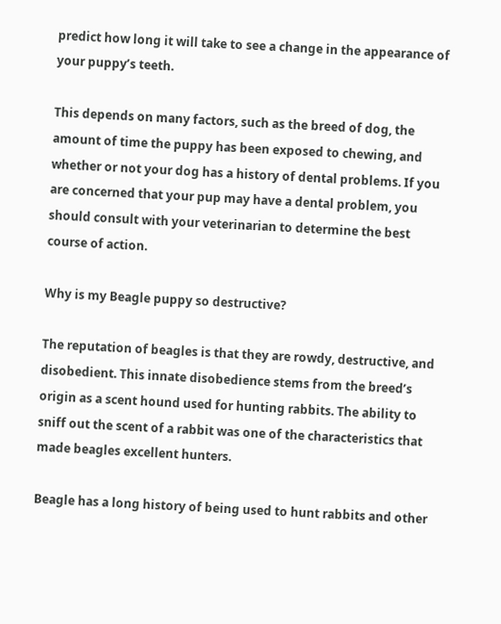predict how long it will take to see a change in the appearance of your puppy’s teeth.

This depends on many factors, such as the breed of dog, the amount of time the puppy has been exposed to chewing, and whether or not your dog has a history of dental problems. If you are concerned that your pup may have a dental problem, you should consult with your veterinarian to determine the best course of action.

Why is my Beagle puppy so destructive?

The reputation of beagles is that they are rowdy, destructive, and disobedient. This innate disobedience stems from the breed’s origin as a scent hound used for hunting rabbits. The ability to sniff out the scent of a rabbit was one of the characteristics that made beagles excellent hunters.

Beagle has a long history of being used to hunt rabbits and other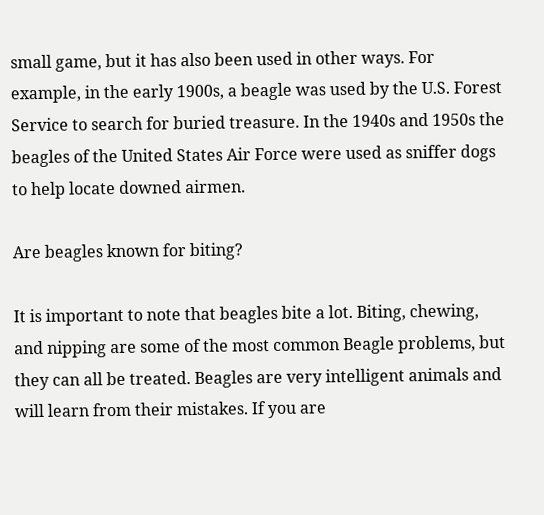small game, but it has also been used in other ways. For example, in the early 1900s, a beagle was used by the U.S. Forest Service to search for buried treasure. In the 1940s and 1950s the beagles of the United States Air Force were used as sniffer dogs to help locate downed airmen.

Are beagles known for biting?

It is important to note that beagles bite a lot. Biting, chewing, and nipping are some of the most common Beagle problems, but they can all be treated. Beagles are very intelligent animals and will learn from their mistakes. If you are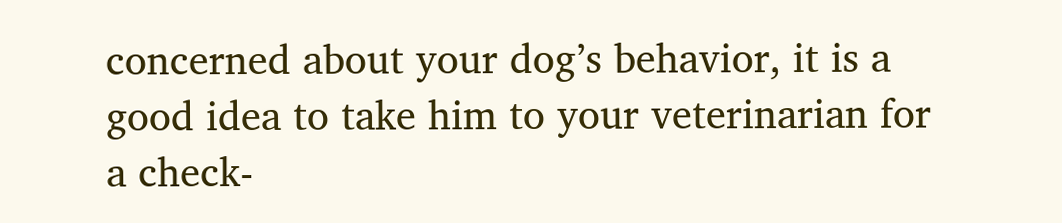concerned about your dog’s behavior, it is a good idea to take him to your veterinarian for a check-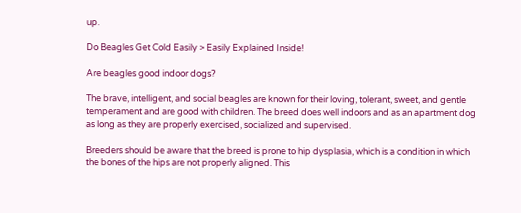up.

Do Beagles Get Cold Easily > Easily Explained Inside!

Are beagles good indoor dogs?

The brave, intelligent, and social beagles are known for their loving, tolerant, sweet, and gentle temperament and are good with children. The breed does well indoors and as an apartment dog as long as they are properly exercised, socialized and supervised.

Breeders should be aware that the breed is prone to hip dysplasia, which is a condition in which the bones of the hips are not properly aligned. This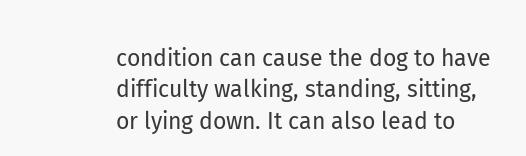condition can cause the dog to have difficulty walking, standing, sitting, or lying down. It can also lead to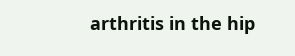arthritis in the hip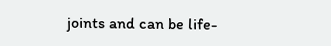joints and can be life-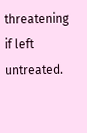threatening if left untreated.